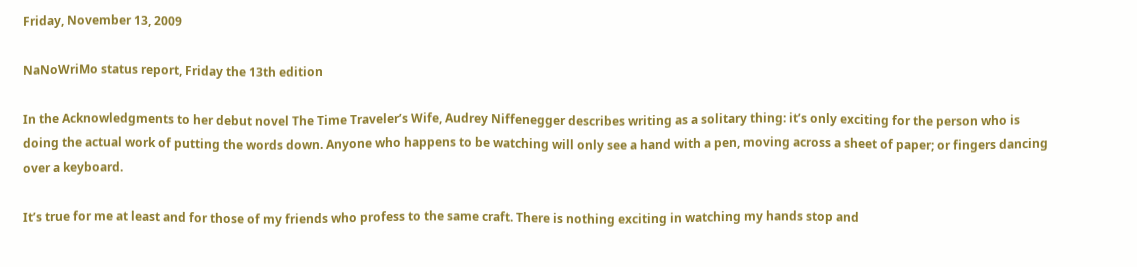Friday, November 13, 2009

NaNoWriMo status report, Friday the 13th edition

In the Acknowledgments to her debut novel The Time Traveler’s Wife, Audrey Niffenegger describes writing as a solitary thing: it’s only exciting for the person who is doing the actual work of putting the words down. Anyone who happens to be watching will only see a hand with a pen, moving across a sheet of paper; or fingers dancing over a keyboard.

It’s true for me at least and for those of my friends who profess to the same craft. There is nothing exciting in watching my hands stop and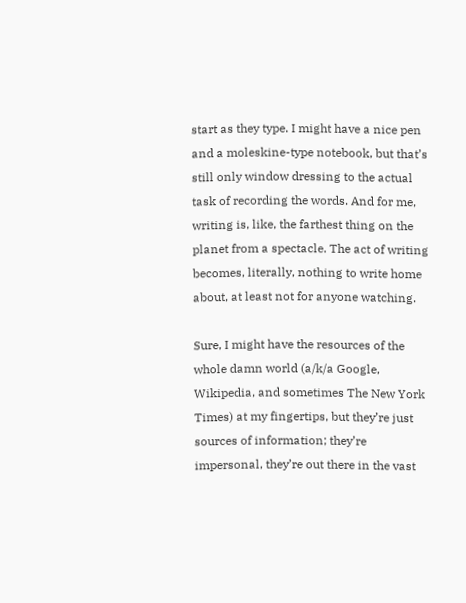start as they type. I might have a nice pen and a moleskine-type notebook, but that’s still only window dressing to the actual task of recording the words. And for me, writing is, like, the farthest thing on the planet from a spectacle. The act of writing becomes, literally, nothing to write home about, at least not for anyone watching.

Sure, I might have the resources of the whole damn world (a/k/a Google, Wikipedia, and sometimes The New York Times) at my fingertips, but they’re just sources of information; they’re impersonal, they’re out there in the vast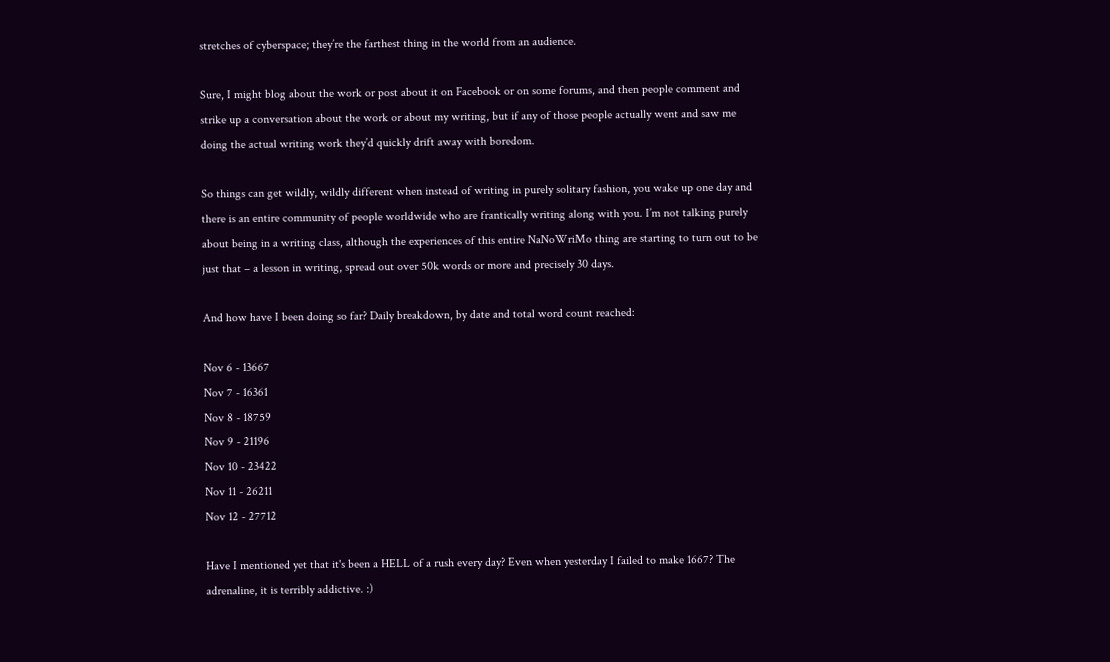stretches of cyberspace; they’re the farthest thing in the world from an audience.

Sure, I might blog about the work or post about it on Facebook or on some forums, and then people comment and strike up a conversation about the work or about my writing, but if any of those people actually went and saw me doing the actual writing work they’d quickly drift away with boredom.

So things can get wildly, wildly different when instead of writing in purely solitary fashion, you wake up one day and there is an entire community of people worldwide who are frantically writing along with you. I’m not talking purely about being in a writing class, although the experiences of this entire NaNoWriMo thing are starting to turn out to be just that – a lesson in writing, spread out over 50k words or more and precisely 30 days.

And how have I been doing so far? Daily breakdown, by date and total word count reached:

Nov 6 - 13667
Nov 7 - 16361
Nov 8 - 18759
Nov 9 - 21196
Nov 10 - 23422
Nov 11 - 26211
Nov 12 - 27712

Have I mentioned yet that it's been a HELL of a rush every day? Even when yesterday I failed to make 1667? The adrenaline, it is terribly addictive. :)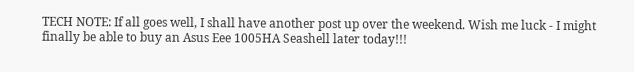TECH NOTE: If all goes well, I shall have another post up over the weekend. Wish me luck - I might finally be able to buy an Asus Eee 1005HA Seashell later today!!!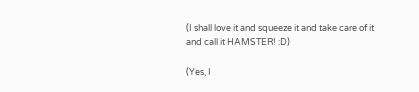(I shall love it and squeeze it and take care of it and call it HAMSTER! :D)

(Yes, I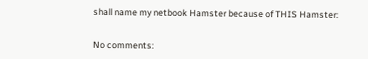shall name my netbook Hamster because of THIS Hamster:


No comments: